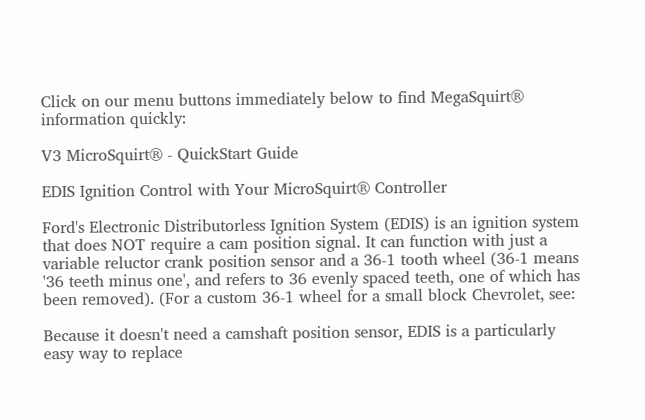Click on our menu buttons immediately below to find MegaSquirt® information quickly:

V3 MicroSquirt® - QuickStart Guide

EDIS Ignition Control with Your MicroSquirt® Controller

Ford's Electronic Distributorless Ignition System (EDIS) is an ignition system that does NOT require a cam position signal. It can function with just a variable reluctor crank position sensor and a 36-1 tooth wheel (36-1 means '36 teeth minus one', and refers to 36 evenly spaced teeth, one of which has been removed). (For a custom 36-1 wheel for a small block Chevrolet, see:

Because it doesn't need a camshaft position sensor, EDIS is a particularly easy way to replace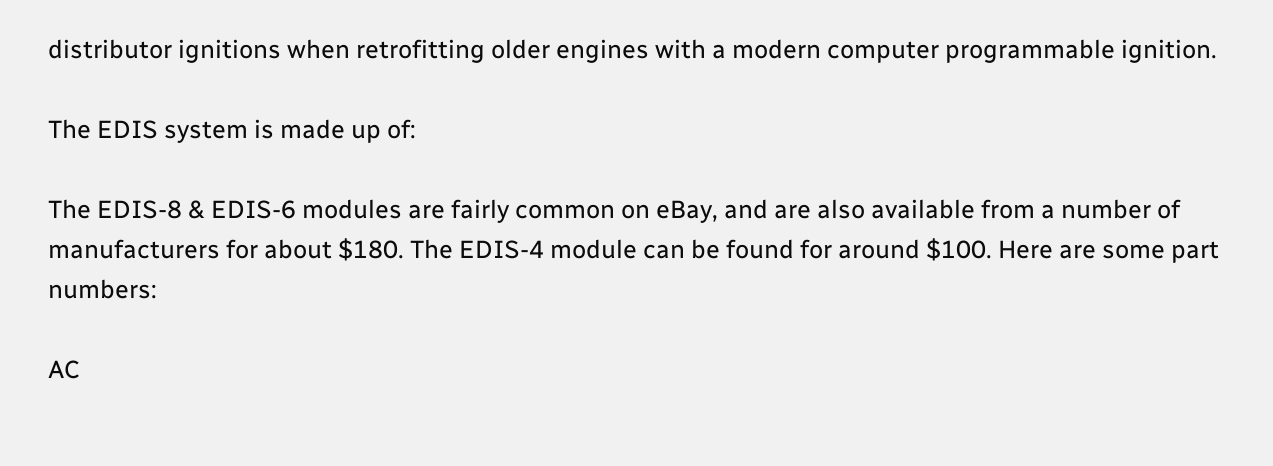distributor ignitions when retrofitting older engines with a modern computer programmable ignition.

The EDIS system is made up of:

The EDIS-8 & EDIS-6 modules are fairly common on eBay, and are also available from a number of manufacturers for about $180. The EDIS-4 module can be found for around $100. Here are some part numbers:

AC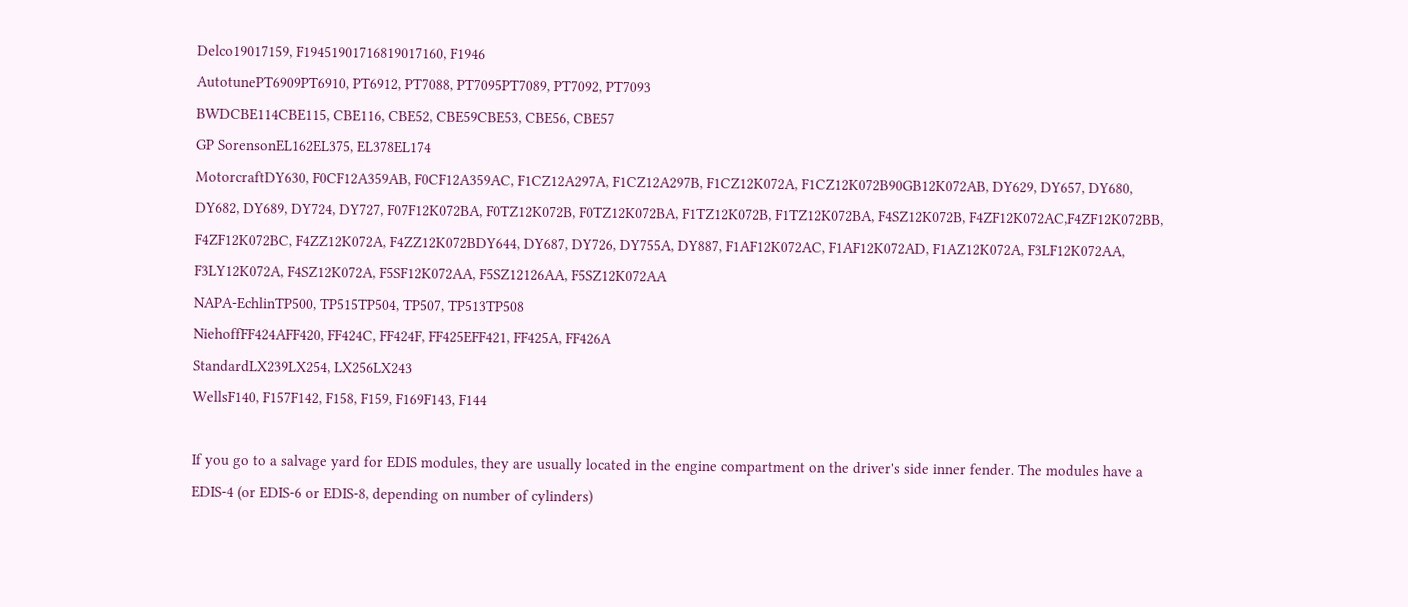Delco19017159, F19451901716819017160, F1946
AutotunePT6909PT6910, PT6912, PT7088, PT7095PT7089, PT7092, PT7093
BWDCBE114CBE115, CBE116, CBE52, CBE59CBE53, CBE56, CBE57
GP SorensonEL162EL375, EL378EL174
MotorcraftDY630, F0CF12A359AB, F0CF12A359AC, F1CZ12A297A, F1CZ12A297B, F1CZ12K072A, F1CZ12K072B90GB12K072AB, DY629, DY657, DY680, DY682, DY689, DY724, DY727, F07F12K072BA, F0TZ12K072B, F0TZ12K072BA, F1TZ12K072B, F1TZ12K072BA, F4SZ12K072B, F4ZF12K072AC,F4ZF12K072BB, F4ZF12K072BC, F4ZZ12K072A, F4ZZ12K072BDY644, DY687, DY726, DY755A, DY887, F1AF12K072AC, F1AF12K072AD, F1AZ12K072A, F3LF12K072AA, F3LY12K072A, F4SZ12K072A, F5SF12K072AA, F5SZ12126AA, F5SZ12K072AA
NAPA-EchlinTP500, TP515TP504, TP507, TP513TP508
NiehoffFF424AFF420, FF424C, FF424F, FF425EFF421, FF425A, FF426A
StandardLX239LX254, LX256LX243
WellsF140, F157F142, F158, F159, F169F143, F144

If you go to a salvage yard for EDIS modules, they are usually located in the engine compartment on the driver's side inner fender. The modules have a EDIS-4 (or EDIS-6 or EDIS-8, depending on number of cylinders)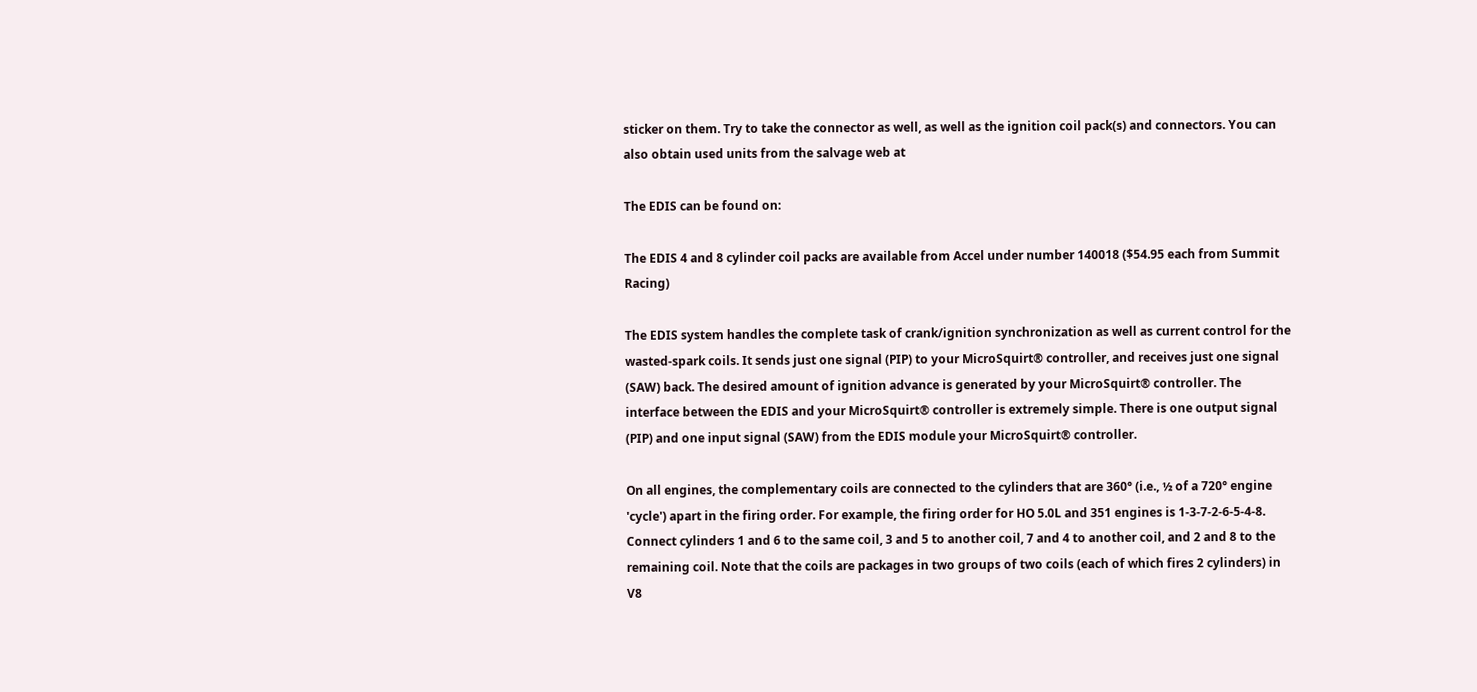sticker on them. Try to take the connector as well, as well as the ignition coil pack(s) and connectors. You can also obtain used units from the salvage web at

The EDIS can be found on:

The EDIS 4 and 8 cylinder coil packs are available from Accel under number 140018 ($54.95 each from Summit Racing)

The EDIS system handles the complete task of crank/ignition synchronization as well as current control for the wasted-spark coils. It sends just one signal (PIP) to your MicroSquirt® controller, and receives just one signal (SAW) back. The desired amount of ignition advance is generated by your MicroSquirt® controller. The interface between the EDIS and your MicroSquirt® controller is extremely simple. There is one output signal (PIP) and one input signal (SAW) from the EDIS module your MicroSquirt® controller.

On all engines, the complementary coils are connected to the cylinders that are 360° (i.e., ½ of a 720° engine 'cycle') apart in the firing order. For example, the firing order for HO 5.0L and 351 engines is 1-3-7-2-6-5-4-8. Connect cylinders 1 and 6 to the same coil, 3 and 5 to another coil, 7 and 4 to another coil, and 2 and 8 to the remaining coil. Note that the coils are packages in two groups of two coils (each of which fires 2 cylinders) in V8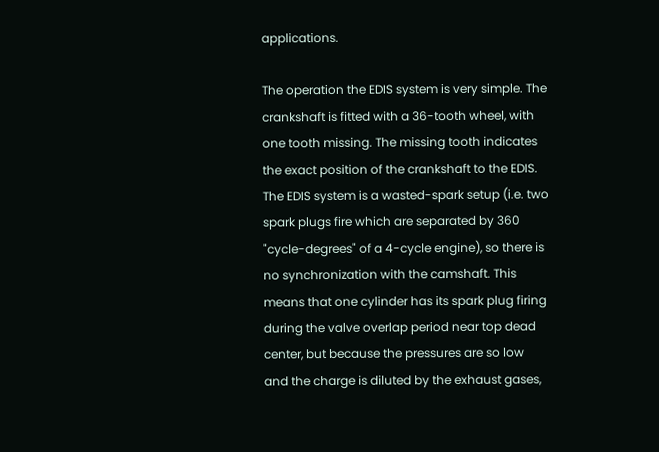applications.

The operation the EDIS system is very simple. The crankshaft is fitted with a 36-tooth wheel, with one tooth missing. The missing tooth indicates the exact position of the crankshaft to the EDIS. The EDIS system is a wasted-spark setup (i.e. two spark plugs fire which are separated by 360 "cycle-degrees" of a 4-cycle engine), so there is no synchronization with the camshaft. This means that one cylinder has its spark plug firing during the valve overlap period near top dead center, but because the pressures are so low and the charge is diluted by the exhaust gases,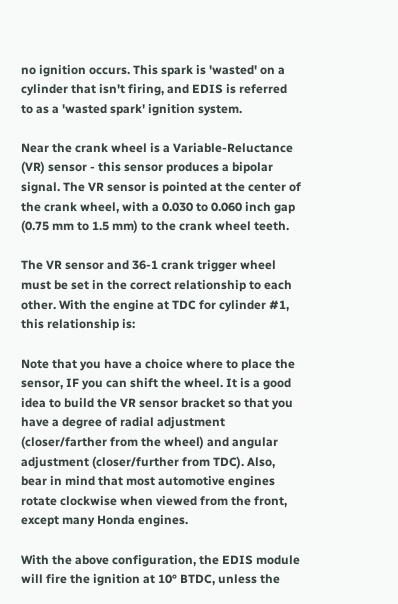no ignition occurs. This spark is 'wasted' on a cylinder that isn't firing, and EDIS is referred to as a 'wasted spark' ignition system.

Near the crank wheel is a Variable-Reluctance (VR) sensor - this sensor produces a bipolar signal. The VR sensor is pointed at the center of the crank wheel, with a 0.030 to 0.060 inch gap (0.75 mm to 1.5 mm) to the crank wheel teeth.

The VR sensor and 36-1 crank trigger wheel must be set in the correct relationship to each other. With the engine at TDC for cylinder #1, this relationship is:

Note that you have a choice where to place the sensor, IF you can shift the wheel. It is a good idea to build the VR sensor bracket so that you have a degree of radial adjustment (closer/farther from the wheel) and angular adjustment (closer/further from TDC). Also, bear in mind that most automotive engines rotate clockwise when viewed from the front, except many Honda engines.

With the above configuration, the EDIS module will fire the ignition at 10° BTDC, unless the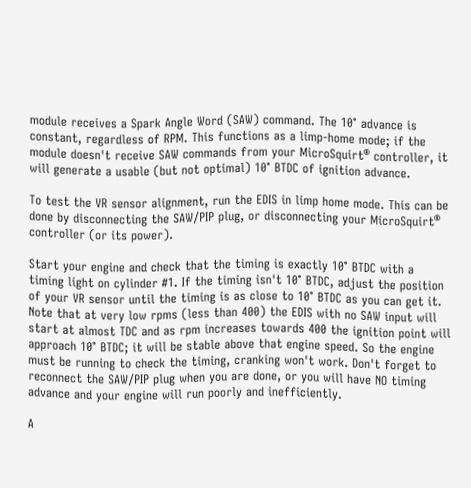module receives a Spark Angle Word (SAW) command. The 10° advance is constant, regardless of RPM. This functions as a limp-home mode; if the module doesn't receive SAW commands from your MicroSquirt® controller, it will generate a usable (but not optimal) 10° BTDC of ignition advance.

To test the VR sensor alignment, run the EDIS in limp home mode. This can be done by disconnecting the SAW/PIP plug, or disconnecting your MicroSquirt® controller (or its power).

Start your engine and check that the timing is exactly 10° BTDC with a timing light on cylinder #1. If the timing isn't 10° BTDC, adjust the position of your VR sensor until the timing is as close to 10° BTDC as you can get it. Note that at very low rpms (less than 400) the EDIS with no SAW input will start at almost TDC and as rpm increases towards 400 the ignition point will approach 10° BTDC; it will be stable above that engine speed. So the engine must be running to check the timing, cranking won't work. Don't forget to reconnect the SAW/PIP plug when you are done, or you will have NO timing advance and your engine will run poorly and inefficiently.

A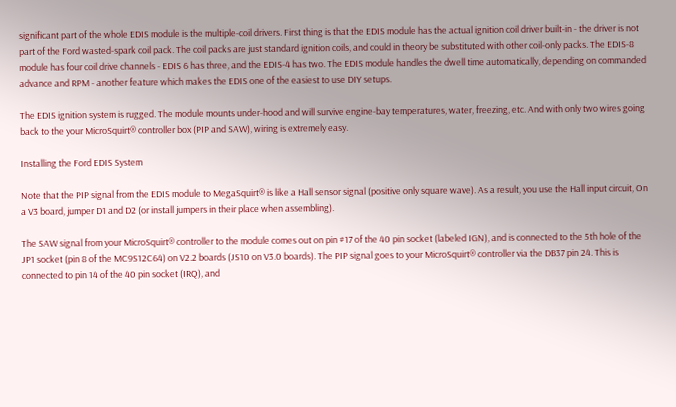significant part of the whole EDIS module is the multiple-coil drivers. First thing is that the EDIS module has the actual ignition coil driver built-in - the driver is not part of the Ford wasted-spark coil pack. The coil packs are just standard ignition coils, and could in theory be substituted with other coil-only packs. The EDIS-8 module has four coil drive channels - EDIS 6 has three, and the EDIS-4 has two. The EDIS module handles the dwell time automatically, depending on commanded advance and RPM - another feature which makes the EDIS one of the easiest to use DIY setups.

The EDIS ignition system is rugged. The module mounts under-hood and will survive engine-bay temperatures, water, freezing, etc. And with only two wires going back to the your MicroSquirt® controller box (PIP and SAW), wiring is extremely easy.

Installing the Ford EDIS System

Note that the PIP signal from the EDIS module to MegaSquirt® is like a Hall sensor signal (positive only square wave). As a result, you use the Hall input circuit, On a V3 board, jumper D1 and D2 (or install jumpers in their place when assembling).

The SAW signal from your MicroSquirt® controller to the module comes out on pin #17 of the 40 pin socket (labeled IGN), and is connected to the 5th hole of the JP1 socket (pin 8 of the MC9S12C64) on V2.2 boards (JS10 on V3.0 boards). The PIP signal goes to your MicroSquirt® controller via the DB37 pin 24. This is connected to pin 14 of the 40 pin socket (IRQ), and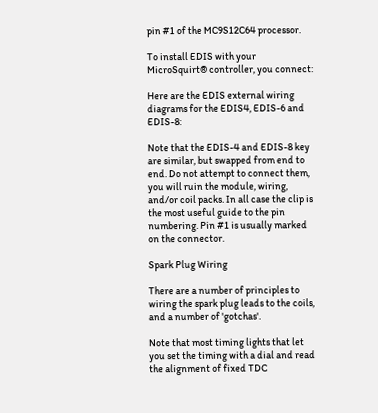pin #1 of the MC9S12C64 processor.

To install EDIS with your MicroSquirt® controller, you connect:

Here are the EDIS external wiring diagrams for the EDIS4, EDIS-6 and EDIS-8:

Note that the EDIS-4 and EDIS-8 key are similar, but swapped from end to end. Do not attempt to connect them, you will ruin the module, wiring, and/or coil packs. In all case the clip is the most useful guide to the pin numbering. Pin #1 is usually marked on the connector.

Spark Plug Wiring

There are a number of principles to wiring the spark plug leads to the coils, and a number of 'gotchas'.

Note that most timing lights that let you set the timing with a dial and read the alignment of fixed TDC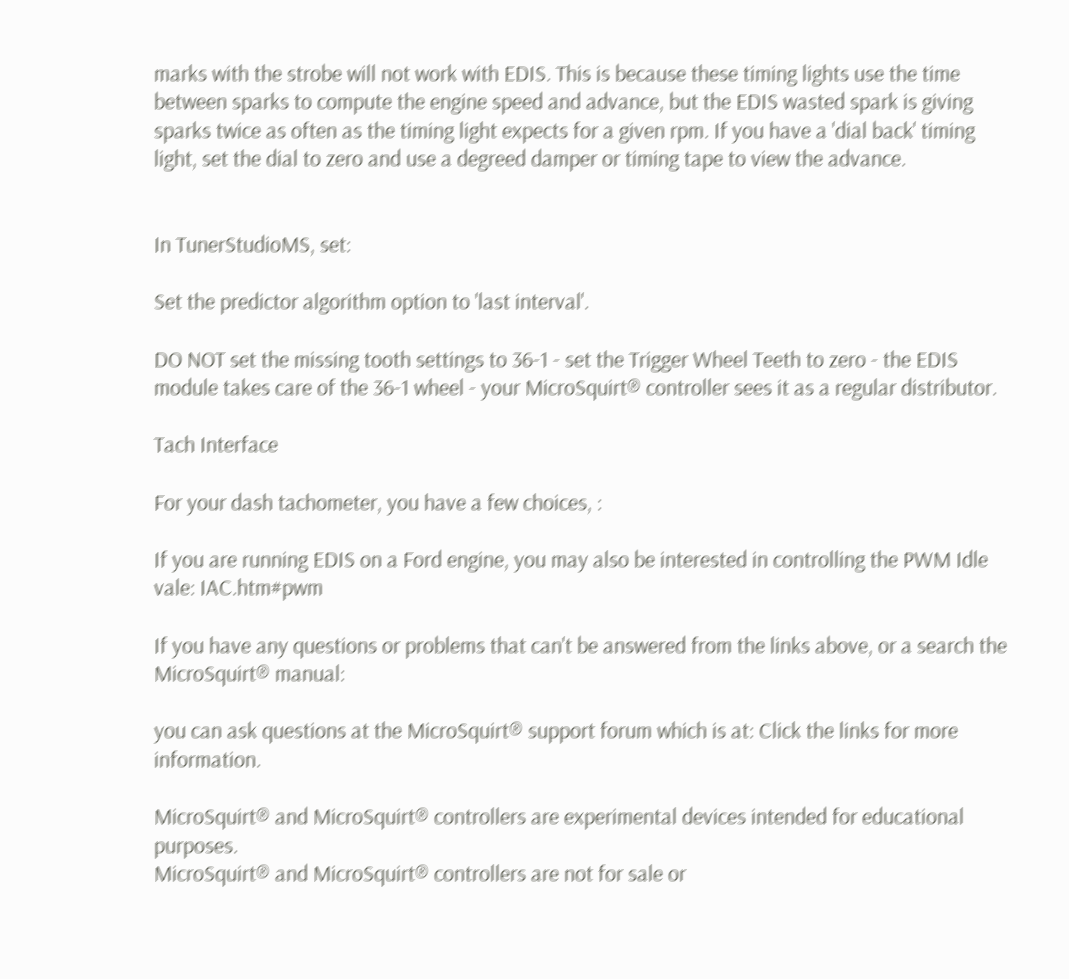marks with the strobe will not work with EDIS. This is because these timing lights use the time between sparks to compute the engine speed and advance, but the EDIS wasted spark is giving sparks twice as often as the timing light expects for a given rpm. If you have a 'dial back' timing light, set the dial to zero and use a degreed damper or timing tape to view the advance.


In TunerStudioMS, set:

Set the predictor algorithm option to 'last interval'.

DO NOT set the missing tooth settings to 36-1 - set the Trigger Wheel Teeth to zero - the EDIS module takes care of the 36-1 wheel - your MicroSquirt® controller sees it as a regular distributor.

Tach Interface

For your dash tachometer, you have a few choices, :

If you are running EDIS on a Ford engine, you may also be interested in controlling the PWM Idle vale: IAC.htm#pwm

If you have any questions or problems that can't be answered from the links above, or a search the MicroSquirt® manual:

you can ask questions at the MicroSquirt® support forum which is at: Click the links for more information.

MicroSquirt® and MicroSquirt® controllers are experimental devices intended for educational purposes.
MicroSquirt® and MicroSquirt® controllers are not for sale or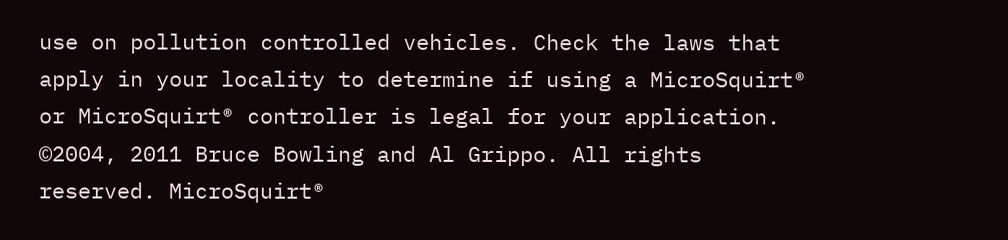use on pollution controlled vehicles. Check the laws that apply in your locality to determine if using a MicroSquirt® or MicroSquirt® controller is legal for your application.
©2004, 2011 Bruce Bowling and Al Grippo. All rights reserved. MicroSquirt®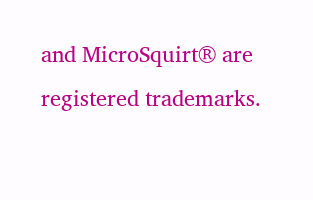and MicroSquirt® are registered trademarks.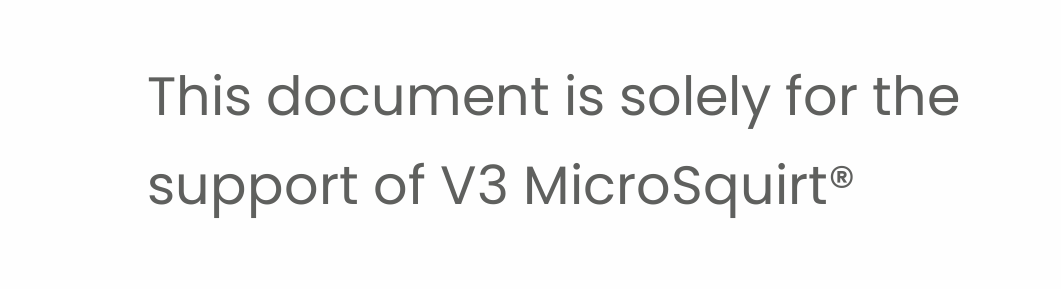This document is solely for the support of V3 MicroSquirt®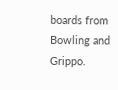boards from Bowling and Grippo.